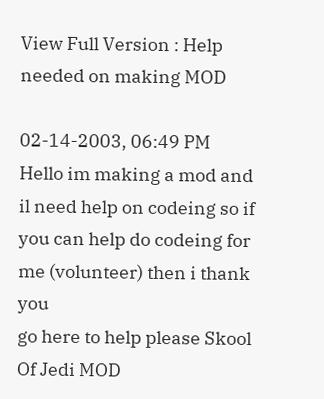View Full Version : Help needed on making MOD

02-14-2003, 06:49 PM
Hello im making a mod and il need help on codeing so if you can help do codeing for me (volunteer) then i thank you
go here to help please Skool Of Jedi MOD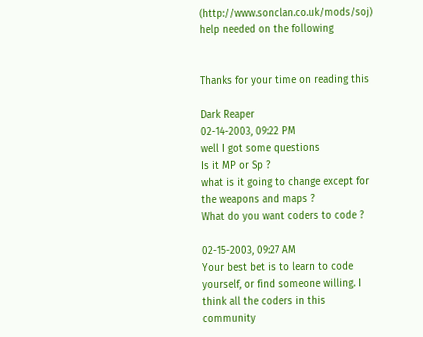(http://www.sonclan.co.uk/mods/soj) help needed on the following


Thanks for your time on reading this

Dark Reaper
02-14-2003, 09:22 PM
well I got some questions
Is it MP or Sp ?
what is it going to change except for the weapons and maps ?
What do you want coders to code ?

02-15-2003, 09:27 AM
Your best bet is to learn to code yourself, or find someone willing. I think all the coders in this community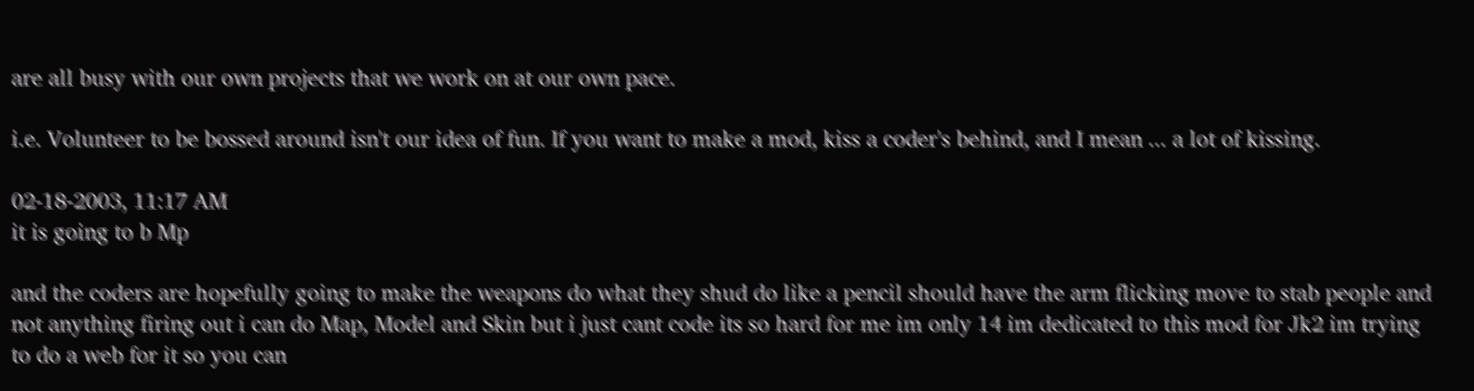are all busy with our own projects that we work on at our own pace.

i.e. Volunteer to be bossed around isn't our idea of fun. If you want to make a mod, kiss a coder's behind, and I mean ... a lot of kissing.

02-18-2003, 11:17 AM
it is going to b Mp

and the coders are hopefully going to make the weapons do what they shud do like a pencil should have the arm flicking move to stab people and not anything firing out i can do Map, Model and Skin but i just cant code its so hard for me im only 14 im dedicated to this mod for Jk2 im trying to do a web for it so you can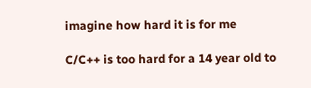imagine how hard it is for me

C/C++ is too hard for a 14 year old to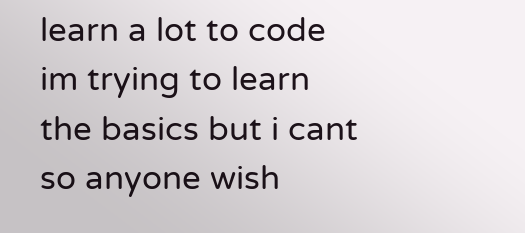learn a lot to code im trying to learn the basics but i cant so anyone wish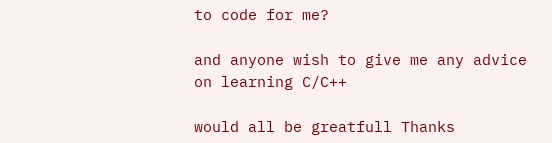to code for me?

and anyone wish to give me any advice on learning C/C++

would all be greatfull Thanks